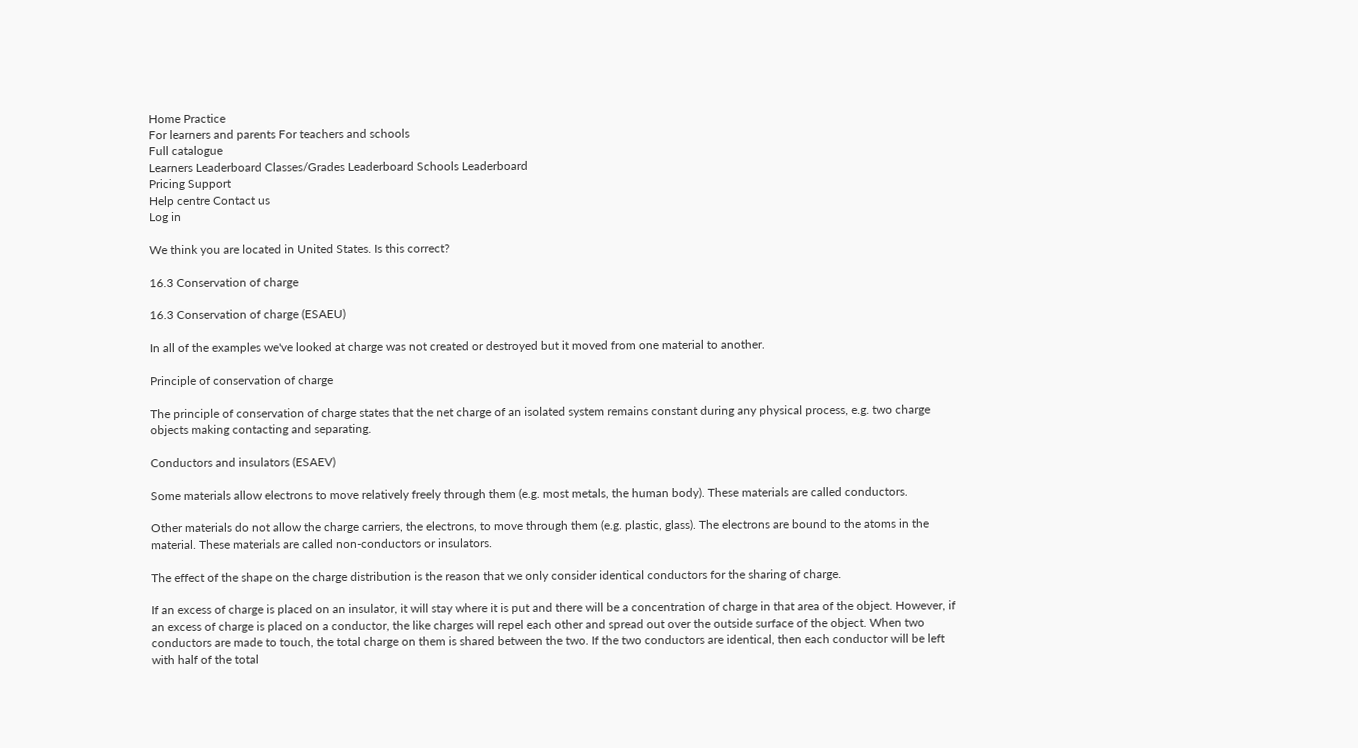Home Practice
For learners and parents For teachers and schools
Full catalogue
Learners Leaderboard Classes/Grades Leaderboard Schools Leaderboard
Pricing Support
Help centre Contact us
Log in

We think you are located in United States. Is this correct?

16.3 Conservation of charge

16.3 Conservation of charge (ESAEU)

In all of the examples we've looked at charge was not created or destroyed but it moved from one material to another.

Principle of conservation of charge

The principle of conservation of charge states that the net charge of an isolated system remains constant during any physical process, e.g. two charge objects making contacting and separating.

Conductors and insulators (ESAEV)

Some materials allow electrons to move relatively freely through them (e.g. most metals, the human body). These materials are called conductors.

Other materials do not allow the charge carriers, the electrons, to move through them (e.g. plastic, glass). The electrons are bound to the atoms in the material. These materials are called non-conductors or insulators.

The effect of the shape on the charge distribution is the reason that we only consider identical conductors for the sharing of charge.

If an excess of charge is placed on an insulator, it will stay where it is put and there will be a concentration of charge in that area of the object. However, if an excess of charge is placed on a conductor, the like charges will repel each other and spread out over the outside surface of the object. When two conductors are made to touch, the total charge on them is shared between the two. If the two conductors are identical, then each conductor will be left with half of the total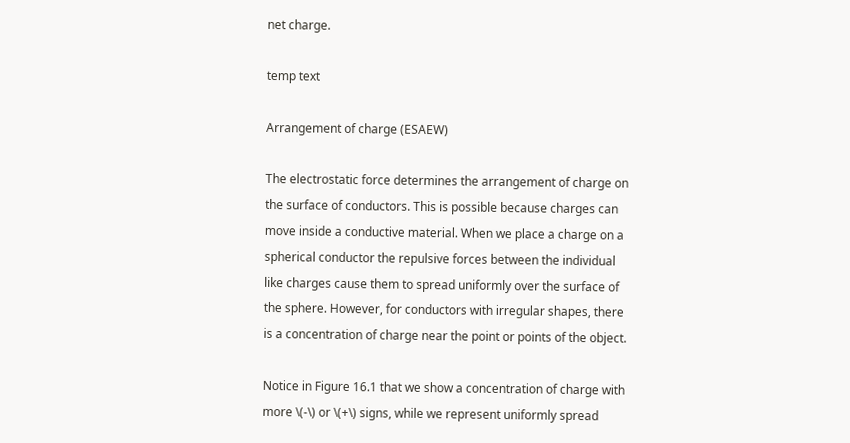net charge.

temp text

Arrangement of charge (ESAEW)

The electrostatic force determines the arrangement of charge on the surface of conductors. This is possible because charges can move inside a conductive material. When we place a charge on a spherical conductor the repulsive forces between the individual like charges cause them to spread uniformly over the surface of the sphere. However, for conductors with irregular shapes, there is a concentration of charge near the point or points of the object.

Notice in Figure 16.1 that we show a concentration of charge with more \(-\) or \(+\) signs, while we represent uniformly spread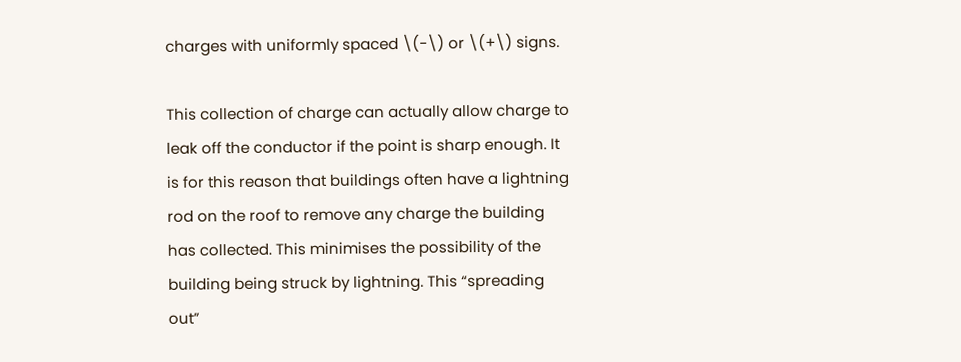charges with uniformly spaced \(-\) or \(+\) signs.

This collection of charge can actually allow charge to leak off the conductor if the point is sharp enough. It is for this reason that buildings often have a lightning rod on the roof to remove any charge the building has collected. This minimises the possibility of the building being struck by lightning. This “spreading out”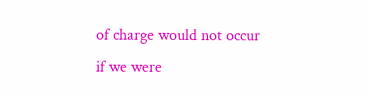of charge would not occur if we were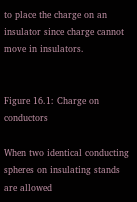to place the charge on an insulator since charge cannot move in insulators.


Figure 16.1: Charge on conductors

When two identical conducting spheres on insulating stands are allowed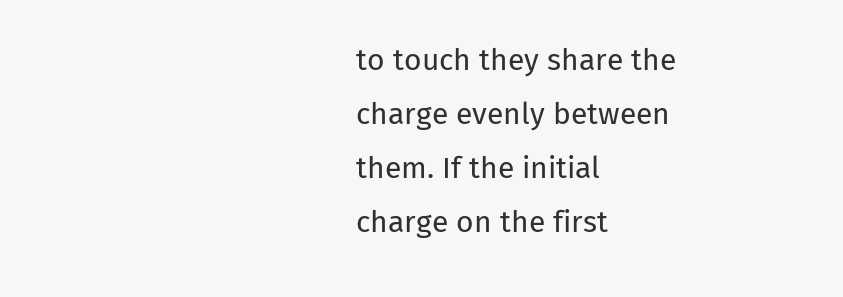to touch they share the charge evenly between them. If the initial charge on the first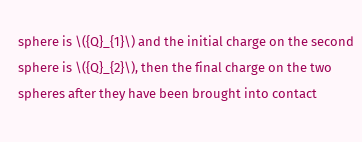sphere is \({Q}_{1}\) and the initial charge on the second sphere is \({Q}_{2}\), then the final charge on the two spheres after they have been brought into contact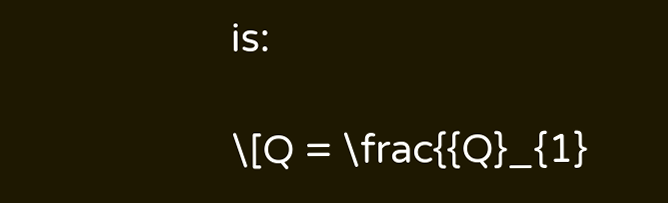is:

\[Q = \frac{{Q}_{1}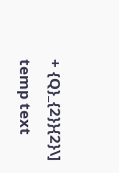+ {Q}_{2}}{2}\]
temp text